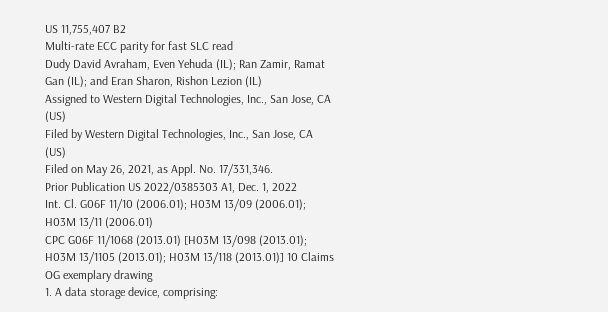US 11,755,407 B2
Multi-rate ECC parity for fast SLC read
Dudy David Avraham, Even Yehuda (IL); Ran Zamir, Ramat Gan (IL); and Eran Sharon, Rishon Lezion (IL)
Assigned to Western Digital Technologies, Inc., San Jose, CA (US)
Filed by Western Digital Technologies, Inc., San Jose, CA (US)
Filed on May 26, 2021, as Appl. No. 17/331,346.
Prior Publication US 2022/0385303 A1, Dec. 1, 2022
Int. Cl. G06F 11/10 (2006.01); H03M 13/09 (2006.01); H03M 13/11 (2006.01)
CPC G06F 11/1068 (2013.01) [H03M 13/098 (2013.01); H03M 13/1105 (2013.01); H03M 13/118 (2013.01)] 10 Claims
OG exemplary drawing
1. A data storage device, comprising: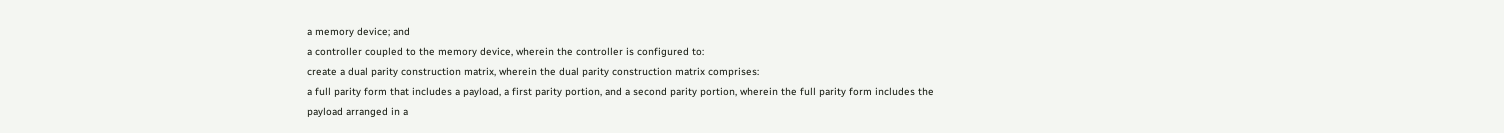a memory device; and
a controller coupled to the memory device, wherein the controller is configured to:
create a dual parity construction matrix, wherein the dual parity construction matrix comprises:
a full parity form that includes a payload, a first parity portion, and a second parity portion, wherein the full parity form includes the payload arranged in a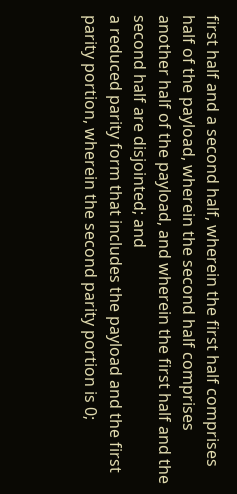first half and a second half, wherein the first half comprises half of the payload, wherein the second half comprises another half of the payload, and wherein the first half and the second half are disjointed; and
a reduced parity form that includes the payload and the first parity portion, wherein the second parity portion is 0;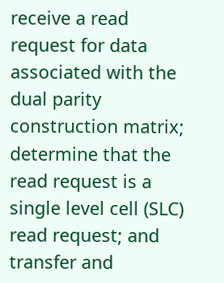receive a read request for data associated with the dual parity construction matrix;
determine that the read request is a single level cell (SLC) read request; and
transfer and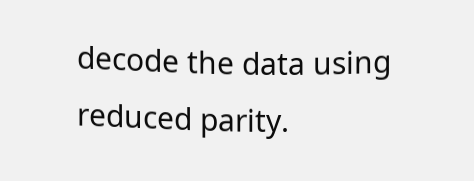decode the data using reduced parity.